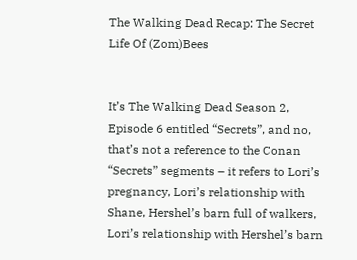The Walking Dead Recap: The Secret Life Of (Zom)Bees


It’s The Walking Dead Season 2, Episode 6 entitled “Secrets”, and no, that’s not a reference to the Conan “Secrets” segments – it refers to Lori’s pregnancy, Lori’s relationship with Shane, Hershel’s barn full of walkers, Lori’s relationship with Hershel’s barn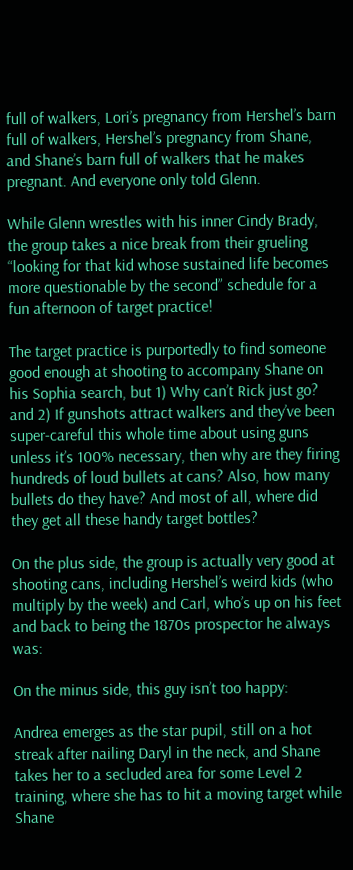full of walkers, Lori’s pregnancy from Hershel’s barn full of walkers, Hershel’s pregnancy from Shane, and Shane’s barn full of walkers that he makes pregnant. And everyone only told Glenn.

While Glenn wrestles with his inner Cindy Brady, the group takes a nice break from their grueling “looking for that kid whose sustained life becomes more questionable by the second” schedule for a fun afternoon of target practice!

The target practice is purportedly to find someone good enough at shooting to accompany Shane on his Sophia search, but 1) Why can’t Rick just go? and 2) If gunshots attract walkers and they’ve been super-careful this whole time about using guns unless it’s 100% necessary, then why are they firing hundreds of loud bullets at cans? Also, how many bullets do they have? And most of all, where did they get all these handy target bottles?

On the plus side, the group is actually very good at shooting cans, including Hershel’s weird kids (who multiply by the week) and Carl, who’s up on his feet and back to being the 1870s prospector he always was:

On the minus side, this guy isn’t too happy:

Andrea emerges as the star pupil, still on a hot streak after nailing Daryl in the neck, and Shane takes her to a secluded area for some Level 2 training, where she has to hit a moving target while Shane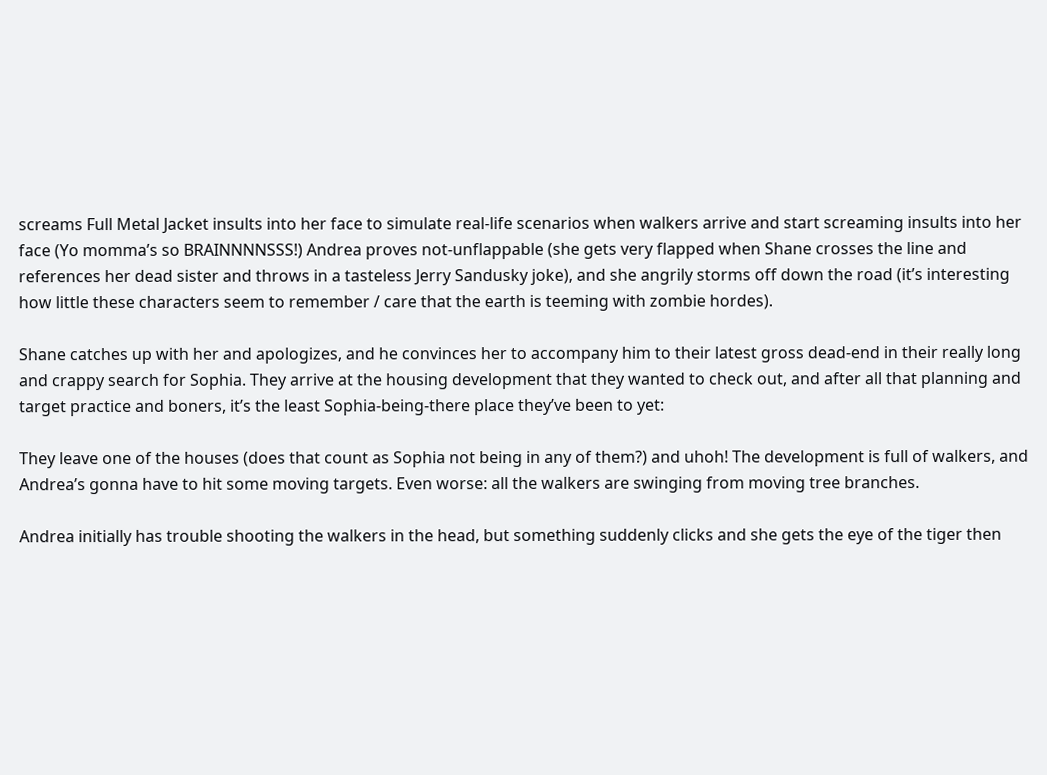screams Full Metal Jacket insults into her face to simulate real-life scenarios when walkers arrive and start screaming insults into her face (Yo momma’s so BRAINNNNSSS!) Andrea proves not-unflappable (she gets very flapped when Shane crosses the line and references her dead sister and throws in a tasteless Jerry Sandusky joke), and she angrily storms off down the road (it’s interesting how little these characters seem to remember / care that the earth is teeming with zombie hordes).

Shane catches up with her and apologizes, and he convinces her to accompany him to their latest gross dead-end in their really long and crappy search for Sophia. They arrive at the housing development that they wanted to check out, and after all that planning and target practice and boners, it’s the least Sophia-being-there place they’ve been to yet:

They leave one of the houses (does that count as Sophia not being in any of them?) and uhoh! The development is full of walkers, and Andrea’s gonna have to hit some moving targets. Even worse: all the walkers are swinging from moving tree branches.

Andrea initially has trouble shooting the walkers in the head, but something suddenly clicks and she gets the eye of the tiger then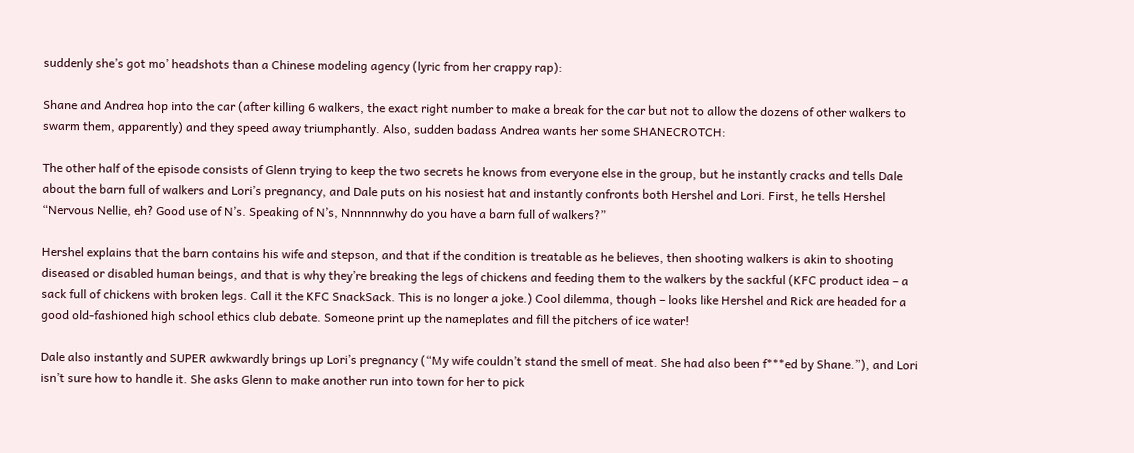suddenly she’s got mo’ headshots than a Chinese modeling agency (lyric from her crappy rap):

Shane and Andrea hop into the car (after killing 6 walkers, the exact right number to make a break for the car but not to allow the dozens of other walkers to swarm them, apparently) and they speed away triumphantly. Also, sudden badass Andrea wants her some SHANECROTCH:

The other half of the episode consists of Glenn trying to keep the two secrets he knows from everyone else in the group, but he instantly cracks and tells Dale about the barn full of walkers and Lori’s pregnancy, and Dale puts on his nosiest hat and instantly confronts both Hershel and Lori. First, he tells Hershel “Nervous Nellie, eh? Good use of N’s. Speaking of N’s, Nnnnnnwhy do you have a barn full of walkers?”

Hershel explains that the barn contains his wife and stepson, and that if the condition is treatable as he believes, then shooting walkers is akin to shooting diseased or disabled human beings, and that is why they’re breaking the legs of chickens and feeding them to the walkers by the sackful (KFC product idea – a sack full of chickens with broken legs. Call it the KFC SnackSack. This is no longer a joke.) Cool dilemma, though – looks like Hershel and Rick are headed for a good old-fashioned high school ethics club debate. Someone print up the nameplates and fill the pitchers of ice water!

Dale also instantly and SUPER awkwardly brings up Lori’s pregnancy (“My wife couldn’t stand the smell of meat. She had also been f***ed by Shane.”), and Lori isn’t sure how to handle it. She asks Glenn to make another run into town for her to pick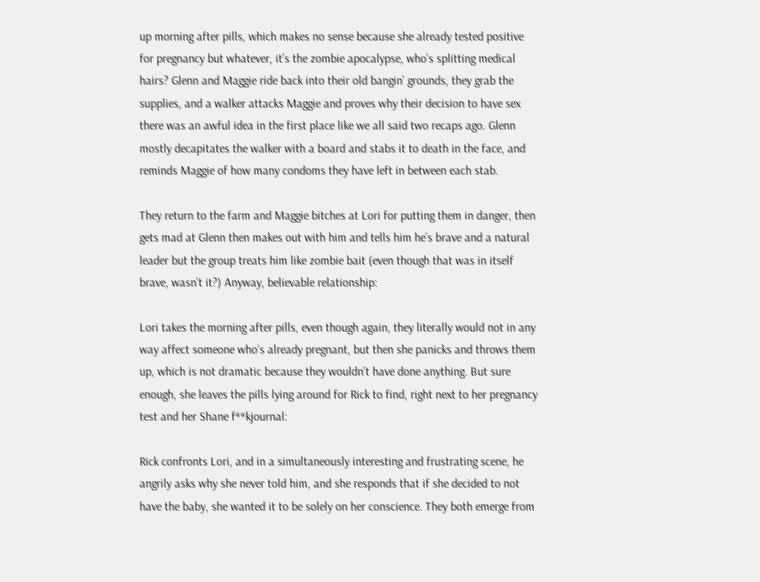up morning after pills, which makes no sense because she already tested positive for pregnancy but whatever, it’s the zombie apocalypse, who’s splitting medical hairs? Glenn and Maggie ride back into their old bangin’ grounds, they grab the supplies, and a walker attacks Maggie and proves why their decision to have sex there was an awful idea in the first place like we all said two recaps ago. Glenn mostly decapitates the walker with a board and stabs it to death in the face, and reminds Maggie of how many condoms they have left in between each stab.

They return to the farm and Maggie bitches at Lori for putting them in danger, then gets mad at Glenn then makes out with him and tells him he’s brave and a natural leader but the group treats him like zombie bait (even though that was in itself brave, wasn’t it?) Anyway, believable relationship:

Lori takes the morning after pills, even though again, they literally would not in any way affect someone who’s already pregnant, but then she panicks and throws them up, which is not dramatic because they wouldn’t have done anything. But sure enough, she leaves the pills lying around for Rick to find, right next to her pregnancy test and her Shane f**kjournal:

Rick confronts Lori, and in a simultaneously interesting and frustrating scene, he angrily asks why she never told him, and she responds that if she decided to not have the baby, she wanted it to be solely on her conscience. They both emerge from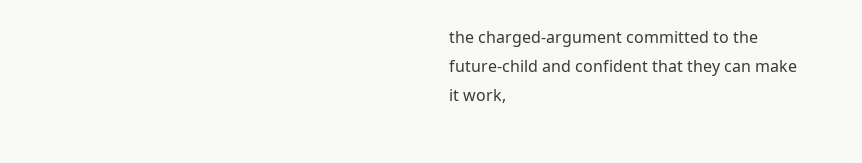the charged-argument committed to the future-child and confident that they can make it work,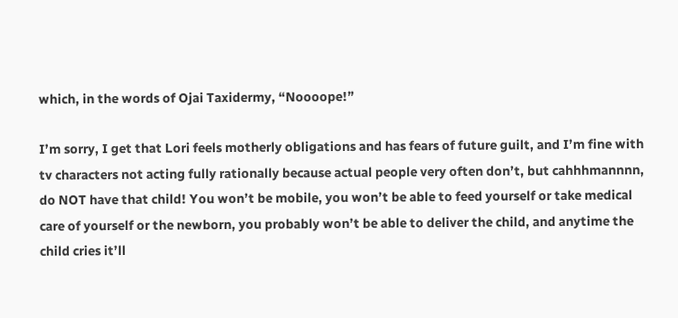which, in the words of Ojai Taxidermy, “Noooope!”

I’m sorry, I get that Lori feels motherly obligations and has fears of future guilt, and I’m fine with tv characters not acting fully rationally because actual people very often don’t, but cahhhmannnn, do NOT have that child! You won’t be mobile, you won’t be able to feed yourself or take medical care of yourself or the newborn, you probably won’t be able to deliver the child, and anytime the child cries it’ll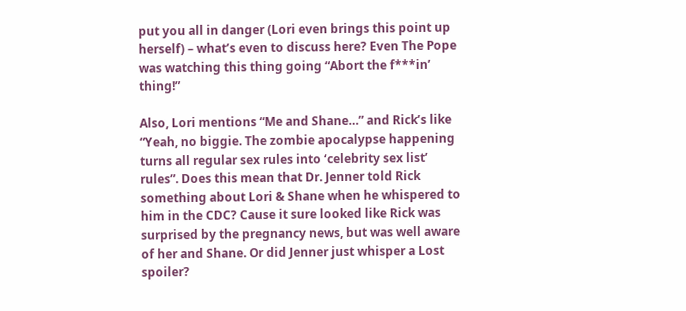put you all in danger (Lori even brings this point up herself) – what’s even to discuss here? Even The Pope was watching this thing going “Abort the f***in’ thing!”

Also, Lori mentions “Me and Shane…” and Rick’s like “Yeah, no biggie. The zombie apocalypse happening turns all regular sex rules into ‘celebrity sex list’ rules”. Does this mean that Dr. Jenner told Rick something about Lori & Shane when he whispered to him in the CDC? Cause it sure looked like Rick was surprised by the pregnancy news, but was well aware of her and Shane. Or did Jenner just whisper a Lost spoiler?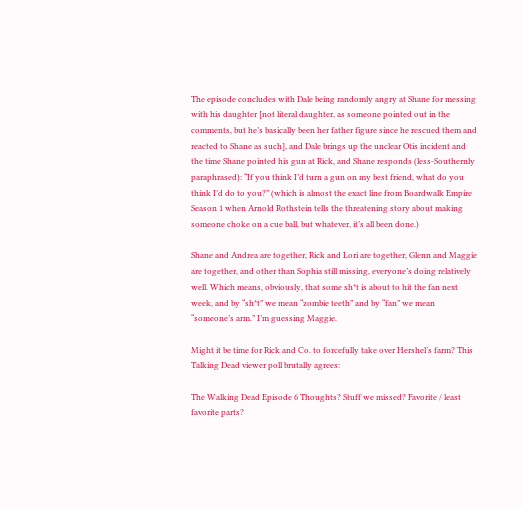The episode concludes with Dale being randomly angry at Shane for messing with his daughter [not literal daughter, as someone pointed out in the comments, but he’s basically been her father figure since he rescued them and reacted to Shane as such], and Dale brings up the unclear Otis incident and the time Shane pointed his gun at Rick, and Shane responds (less-Southernly paraphrased): “If you think I’d turn a gun on my best friend, what do you think I’d do to you?” (which is almost the exact line from Boardwalk Empire Season 1 when Arnold Rothstein tells the threatening story about making someone choke on a cue ball, but whatever, it’s all been done.)

Shane and Andrea are together, Rick and Lori are together, Glenn and Maggie are together, and other than Sophia still missing, everyone’s doing relatively well. Which means, obviously, that some sh*t is about to hit the fan next week, and by “sh*t” we mean “zombie teeth” and by “fan” we mean “someone’s arm.” I’m guessing Maggie.

Might it be time for Rick and Co. to forcefully take over Hershel’s farm? This Talking Dead viewer poll brutally agrees:

The Walking Dead Episode 6 Thoughts? Stuff we missed? Favorite / least favorite parts?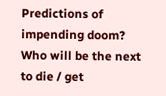Predictions of impending doom? Who will be the next to die / get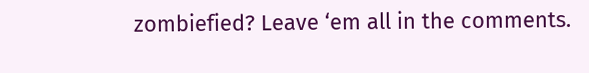zombiefied? Leave ‘em all in the comments.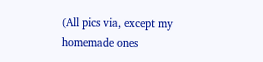(All pics via, except my homemade ones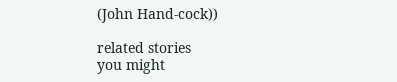(John Hand-cock))

related stories
you might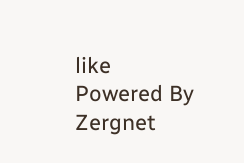like
Powered By Zergnet